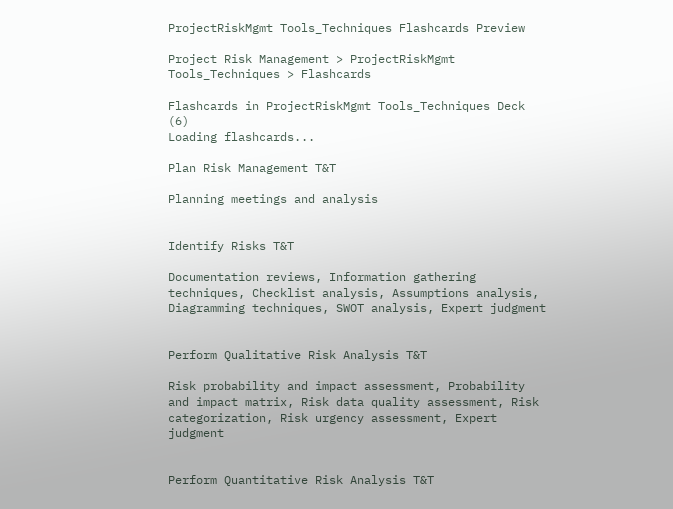ProjectRiskMgmt Tools_Techniques Flashcards Preview

Project Risk Management > ProjectRiskMgmt Tools_Techniques > Flashcards

Flashcards in ProjectRiskMgmt Tools_Techniques Deck (6)
Loading flashcards...

Plan Risk Management T&T

Planning meetings and analysis


Identify Risks T&T

Documentation reviews, Information gathering techniques, Checklist analysis, Assumptions analysis, Diagramming techniques, SWOT analysis, Expert judgment


Perform Qualitative Risk Analysis T&T

Risk probability and impact assessment, Probability and impact matrix, Risk data quality assessment, Risk categorization, Risk urgency assessment, Expert judgment


Perform Quantitative Risk Analysis T&T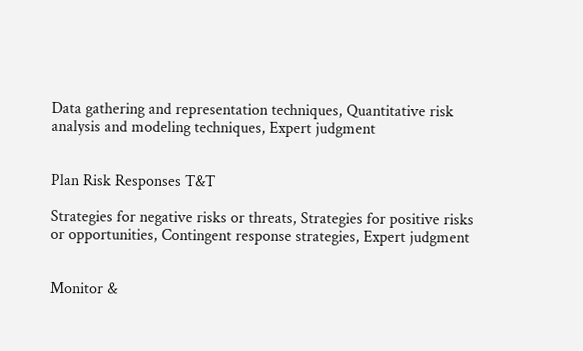Data gathering and representation techniques, Quantitative risk analysis and modeling techniques, Expert judgment


Plan Risk Responses T&T

Strategies for negative risks or threats, Strategies for positive risks or opportunities, Contingent response strategies, Expert judgment


Monitor &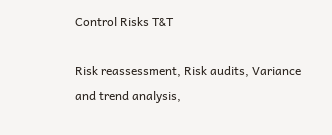Control Risks T&T

Risk reassessment, Risk audits, Variance and trend analysis,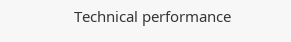Technical performance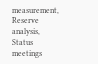measurement, Reserve analysis, Status meetings